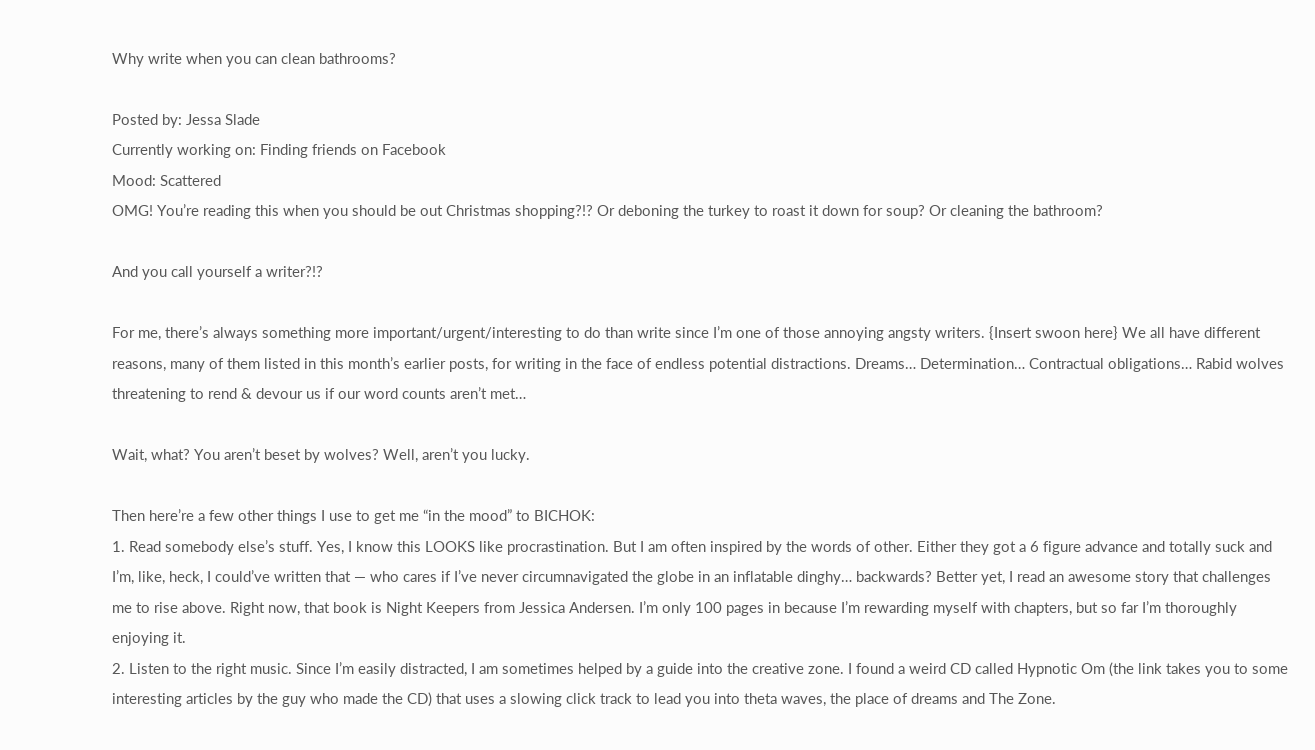Why write when you can clean bathrooms?

Posted by: Jessa Slade
Currently working on: Finding friends on Facebook
Mood: Scattered
OMG! You’re reading this when you should be out Christmas shopping?!? Or deboning the turkey to roast it down for soup? Or cleaning the bathroom?

And you call yourself a writer?!?

For me, there’s always something more important/urgent/interesting to do than write since I’m one of those annoying angsty writers. {Insert swoon here} We all have different reasons, many of them listed in this month’s earlier posts, for writing in the face of endless potential distractions. Dreams… Determination… Contractual obligations… Rabid wolves threatening to rend & devour us if our word counts aren’t met…

Wait, what? You aren’t beset by wolves? Well, aren’t you lucky.

Then here’re a few other things I use to get me “in the mood” to BICHOK:
1. Read somebody else’s stuff. Yes, I know this LOOKS like procrastination. But I am often inspired by the words of other. Either they got a 6 figure advance and totally suck and I’m, like, heck, I could’ve written that — who cares if I’ve never circumnavigated the globe in an inflatable dinghy… backwards? Better yet, I read an awesome story that challenges me to rise above. Right now, that book is Night Keepers from Jessica Andersen. I’m only 100 pages in because I’m rewarding myself with chapters, but so far I’m thoroughly enjoying it.
2. Listen to the right music. Since I’m easily distracted, I am sometimes helped by a guide into the creative zone. I found a weird CD called Hypnotic Om (the link takes you to some interesting articles by the guy who made the CD) that uses a slowing click track to lead you into theta waves, the place of dreams and The Zone.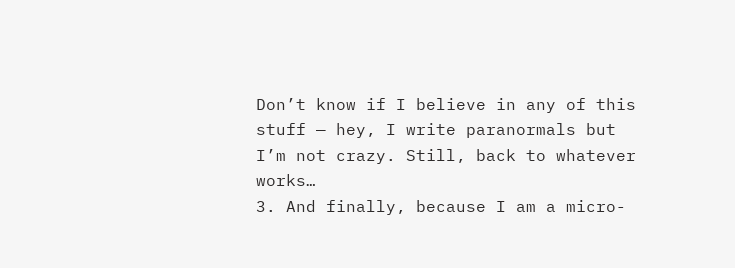Don’t know if I believe in any of this stuff — hey, I write paranormals but I’m not crazy. Still, back to whatever works…
3. And finally, because I am a micro-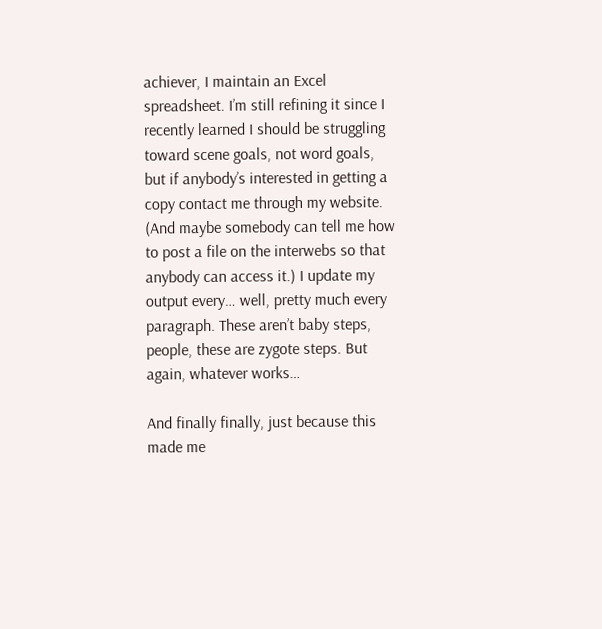achiever, I maintain an Excel spreadsheet. I’m still refining it since I recently learned I should be struggling toward scene goals, not word goals, but if anybody’s interested in getting a copy contact me through my website. (And maybe somebody can tell me how to post a file on the interwebs so that anybody can access it.) I update my output every… well, pretty much every paragraph. These aren’t baby steps, people, these are zygote steps. But again, whatever works…

And finally finally, just because this made me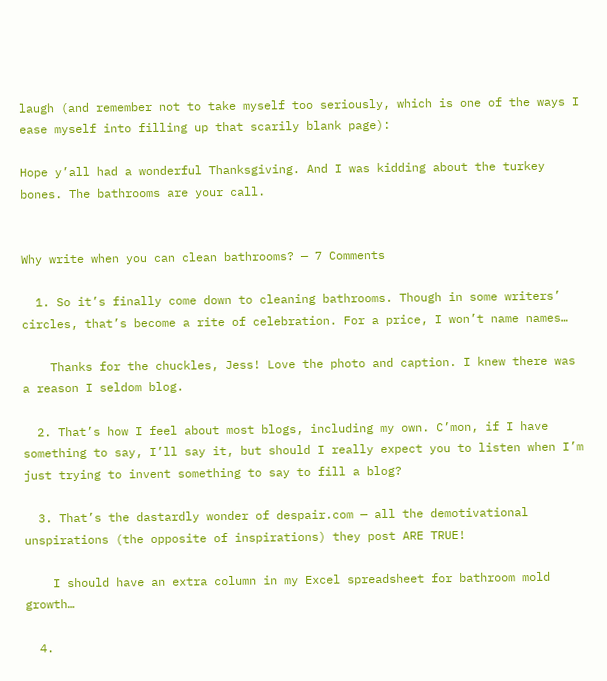laugh (and remember not to take myself too seriously, which is one of the ways I ease myself into filling up that scarily blank page):

Hope y’all had a wonderful Thanksgiving. And I was kidding about the turkey bones. The bathrooms are your call.


Why write when you can clean bathrooms? — 7 Comments

  1. So it’s finally come down to cleaning bathrooms. Though in some writers’ circles, that’s become a rite of celebration. For a price, I won’t name names…

    Thanks for the chuckles, Jess! Love the photo and caption. I knew there was a reason I seldom blog.

  2. That’s how I feel about most blogs, including my own. C’mon, if I have something to say, I’ll say it, but should I really expect you to listen when I’m just trying to invent something to say to fill a blog?

  3. That’s the dastardly wonder of despair.com — all the demotivational unspirations (the opposite of inspirations) they post ARE TRUE!

    I should have an extra column in my Excel spreadsheet for bathroom mold growth…

  4.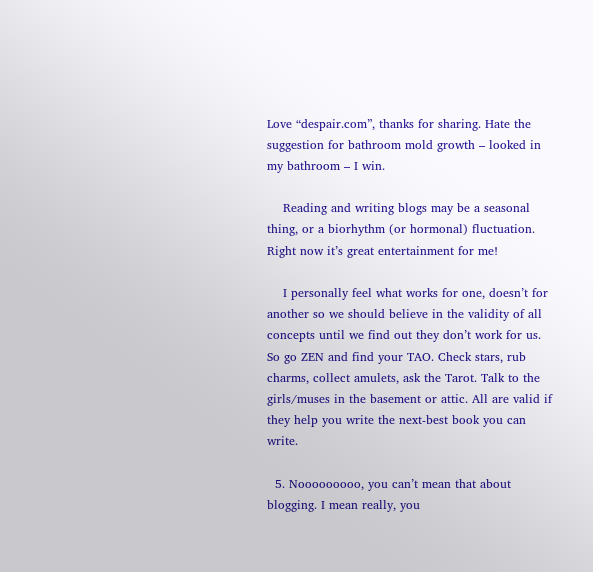Love “despair.com”, thanks for sharing. Hate the suggestion for bathroom mold growth – looked in my bathroom – I win.

    Reading and writing blogs may be a seasonal thing, or a biorhythm (or hormonal) fluctuation. Right now it’s great entertainment for me!

    I personally feel what works for one, doesn’t for another so we should believe in the validity of all concepts until we find out they don’t work for us. So go ZEN and find your TAO. Check stars, rub charms, collect amulets, ask the Tarot. Talk to the girls/muses in the basement or attic. All are valid if they help you write the next-best book you can write.

  5. Nooooooooo, you can’t mean that about blogging. I mean really, you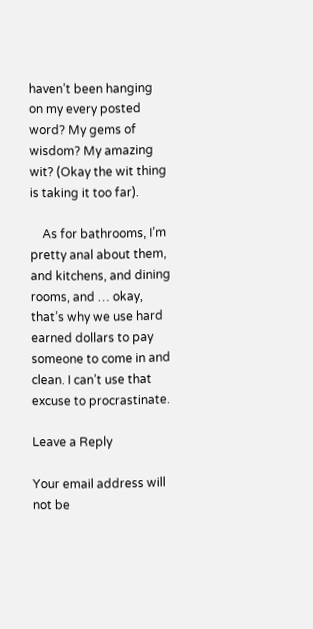haven’t been hanging on my every posted word? My gems of wisdom? My amazing wit? (Okay the wit thing is taking it too far).

    As for bathrooms, I’m pretty anal about them, and kitchens, and dining rooms, and … okay, that’s why we use hard earned dollars to pay someone to come in and clean. I can’t use that excuse to procrastinate.

Leave a Reply

Your email address will not be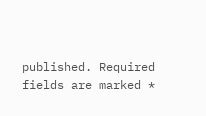published. Required fields are marked *